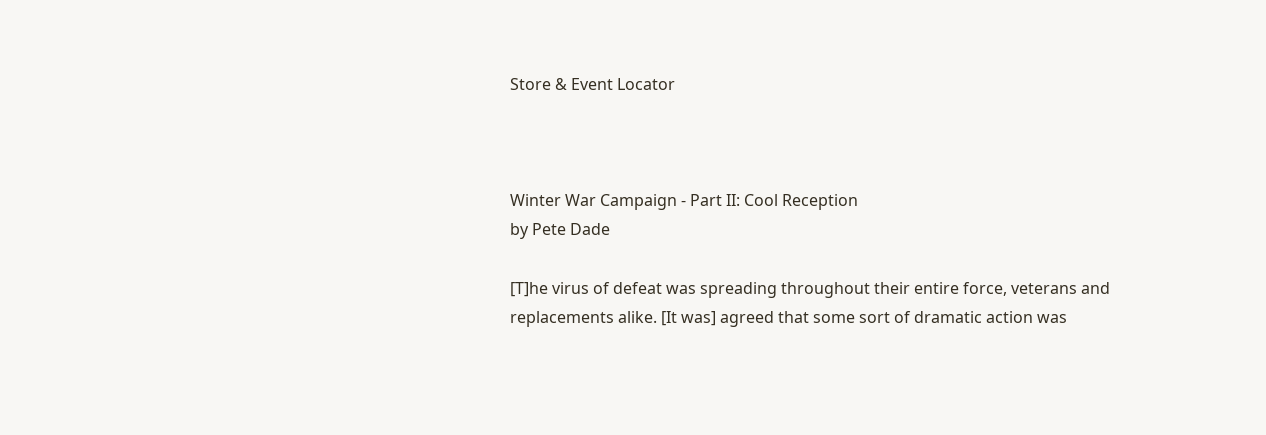Store & Event Locator



Winter War Campaign - Part II: Cool Reception
by Pete Dade

[T]he virus of defeat was spreading throughout their entire force, veterans and replacements alike. [It was] agreed that some sort of dramatic action was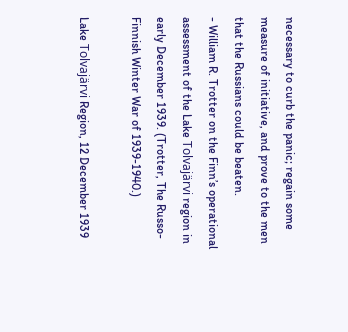necessary to curb the panic; regain some measure of initiative, and prove to the men that the Russians could be beaten.
- William R. Trotter on the Finn’s operational assessment of the Lake Tolvajärvi region in early December 1939. (Trotter, The Russo-Finnish Winter War of 1939-1940.)

Lake Tolvajärvi Region, 12 December 1939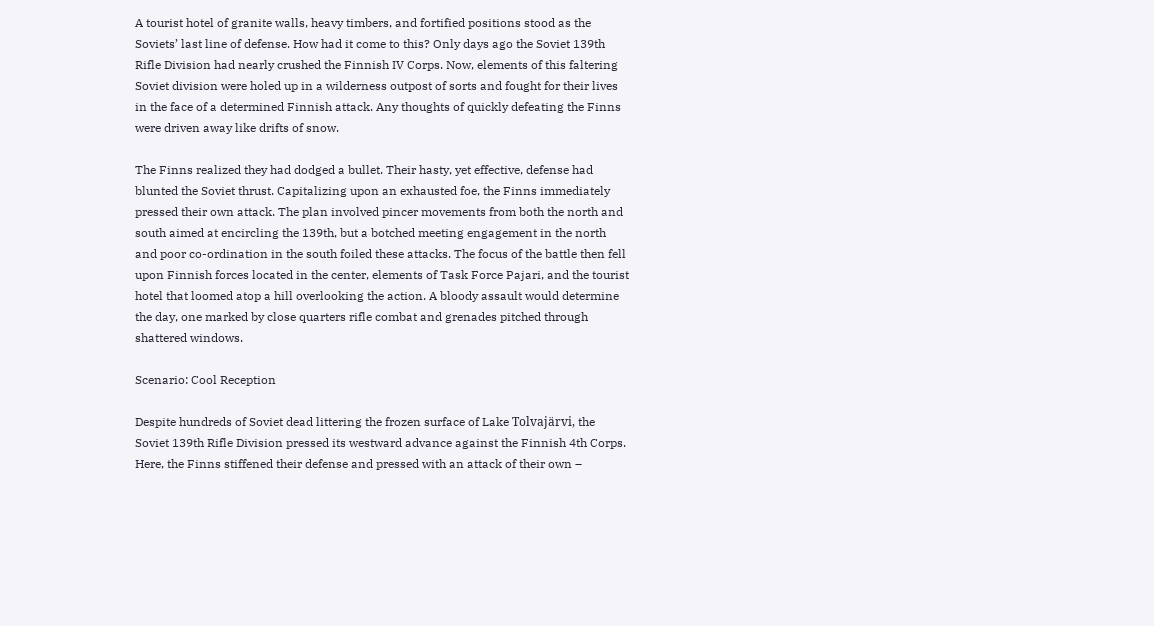A tourist hotel of granite walls, heavy timbers, and fortified positions stood as the Soviets’ last line of defense. How had it come to this? Only days ago the Soviet 139th Rifle Division had nearly crushed the Finnish IV Corps. Now, elements of this faltering Soviet division were holed up in a wilderness outpost of sorts and fought for their lives in the face of a determined Finnish attack. Any thoughts of quickly defeating the Finns were driven away like drifts of snow.

The Finns realized they had dodged a bullet. Their hasty, yet effective, defense had blunted the Soviet thrust. Capitalizing upon an exhausted foe, the Finns immediately pressed their own attack. The plan involved pincer movements from both the north and south aimed at encircling the 139th, but a botched meeting engagement in the north and poor co-ordination in the south foiled these attacks. The focus of the battle then fell upon Finnish forces located in the center, elements of Task Force Pajari, and the tourist hotel that loomed atop a hill overlooking the action. A bloody assault would determine the day, one marked by close quarters rifle combat and grenades pitched through shattered windows.

Scenario: Cool Reception

Despite hundreds of Soviet dead littering the frozen surface of Lake Tolvajärvi, the Soviet 139th Rifle Division pressed its westward advance against the Finnish 4th Corps. Here, the Finns stiffened their defense and pressed with an attack of their own –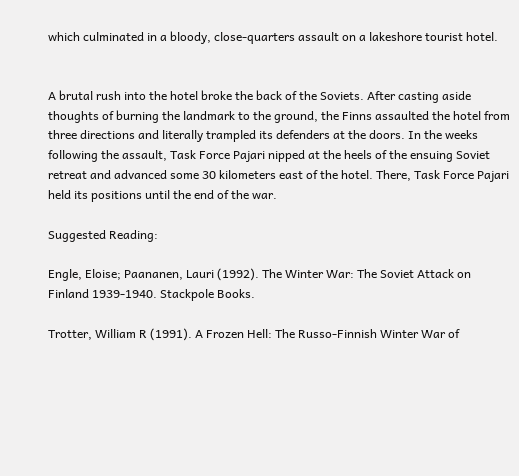which culminated in a bloody, close-quarters assault on a lakeshore tourist hotel.


A brutal rush into the hotel broke the back of the Soviets. After casting aside thoughts of burning the landmark to the ground, the Finns assaulted the hotel from three directions and literally trampled its defenders at the doors. In the weeks following the assault, Task Force Pajari nipped at the heels of the ensuing Soviet retreat and advanced some 30 kilometers east of the hotel. There, Task Force Pajari held its positions until the end of the war.

Suggested Reading:

Engle, Eloise; Paananen, Lauri (1992). The Winter War: The Soviet Attack on Finland 1939-1940. Stackpole Books.

Trotter, William R (1991). A Frozen Hell: The Russo-Finnish Winter War of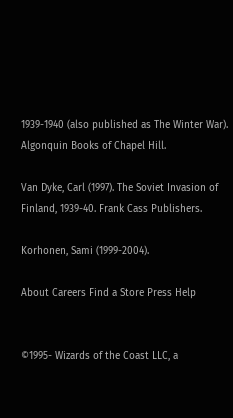1939-1940 (also published as The Winter War). Algonquin Books of Chapel Hill.

Van Dyke, Carl (1997). The Soviet Invasion of Finland, 1939-40. Frank Cass Publishers.

Korhonen, Sami (1999-2004).

About Careers Find a Store Press Help


©1995- Wizards of the Coast LLC, a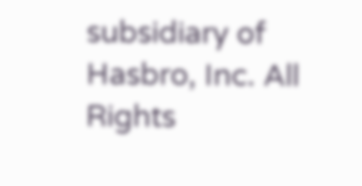subsidiary of Hasbro, Inc. All Rights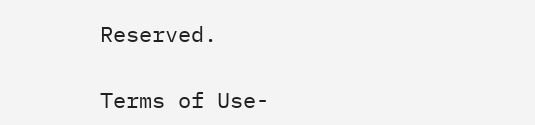Reserved.

Terms of Use-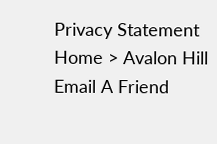Privacy Statement
Home > Avalon Hill
Email A Friend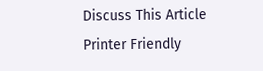Discuss This Article
Printer Friendly